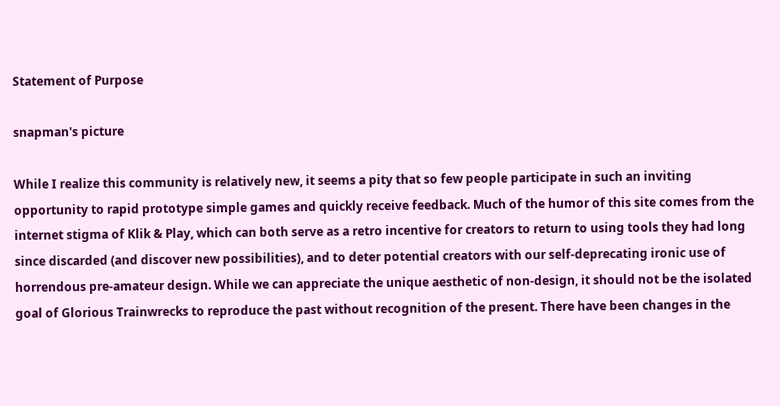Statement of Purpose

snapman's picture

While I realize this community is relatively new, it seems a pity that so few people participate in such an inviting opportunity to rapid prototype simple games and quickly receive feedback. Much of the humor of this site comes from the internet stigma of Klik & Play, which can both serve as a retro incentive for creators to return to using tools they had long since discarded (and discover new possibilities), and to deter potential creators with our self-deprecating ironic use of horrendous pre-amateur design. While we can appreciate the unique aesthetic of non-design, it should not be the isolated goal of Glorious Trainwrecks to reproduce the past without recognition of the present. There have been changes in the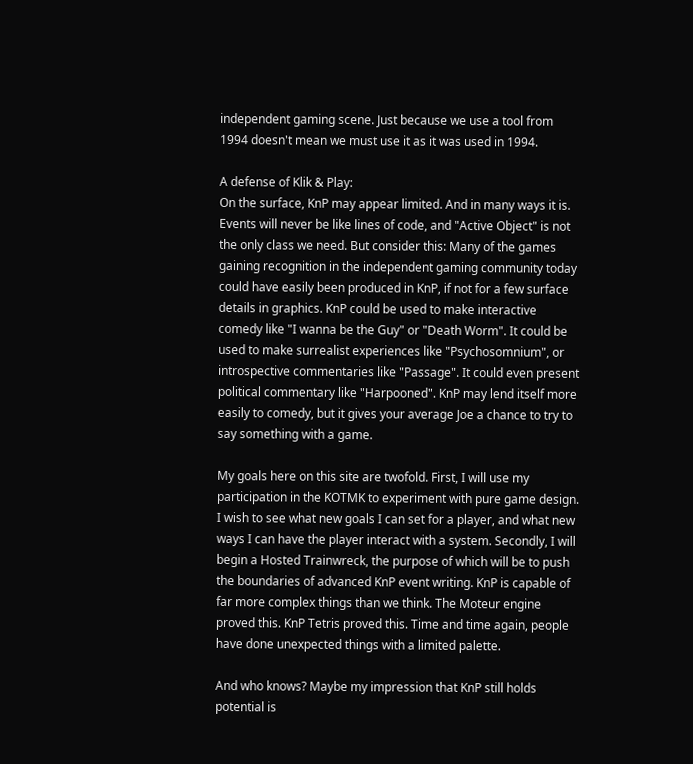independent gaming scene. Just because we use a tool from 1994 doesn't mean we must use it as it was used in 1994.

A defense of Klik & Play:
On the surface, KnP may appear limited. And in many ways it is. Events will never be like lines of code, and "Active Object" is not the only class we need. But consider this: Many of the games gaining recognition in the independent gaming community today could have easily been produced in KnP, if not for a few surface details in graphics. KnP could be used to make interactive comedy like "I wanna be the Guy" or "Death Worm". It could be used to make surrealist experiences like "Psychosomnium", or introspective commentaries like "Passage". It could even present political commentary like "Harpooned". KnP may lend itself more easily to comedy, but it gives your average Joe a chance to try to say something with a game.

My goals here on this site are twofold. First, I will use my participation in the KOTMK to experiment with pure game design. I wish to see what new goals I can set for a player, and what new ways I can have the player interact with a system. Secondly, I will begin a Hosted Trainwreck, the purpose of which will be to push the boundaries of advanced KnP event writing. KnP is capable of far more complex things than we think. The Moteur engine proved this. KnP Tetris proved this. Time and time again, people have done unexpected things with a limited palette.

And who knows? Maybe my impression that KnP still holds potential is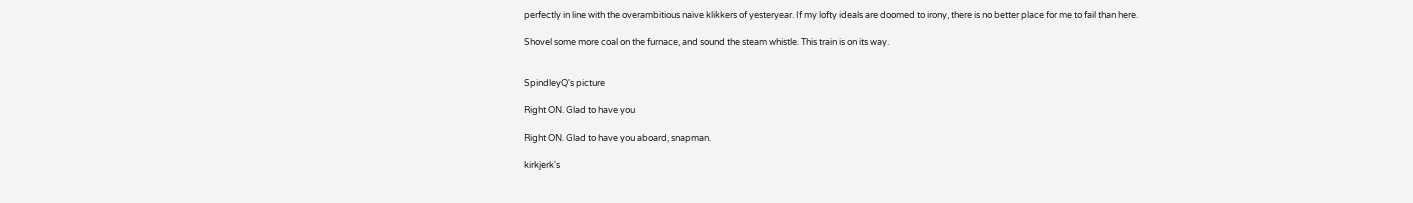perfectly in line with the overambitious naive klikkers of yesteryear. If my lofty ideals are doomed to irony, there is no better place for me to fail than here.

Shovel some more coal on the furnace, and sound the steam whistle. This train is on its way.


SpindleyQ's picture

Right ON. Glad to have you

Right ON. Glad to have you aboard, snapman.

kirkjerk's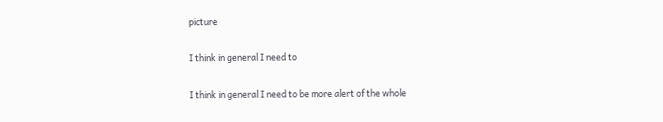picture

I think in general I need to

I think in general I need to be more alert of the whole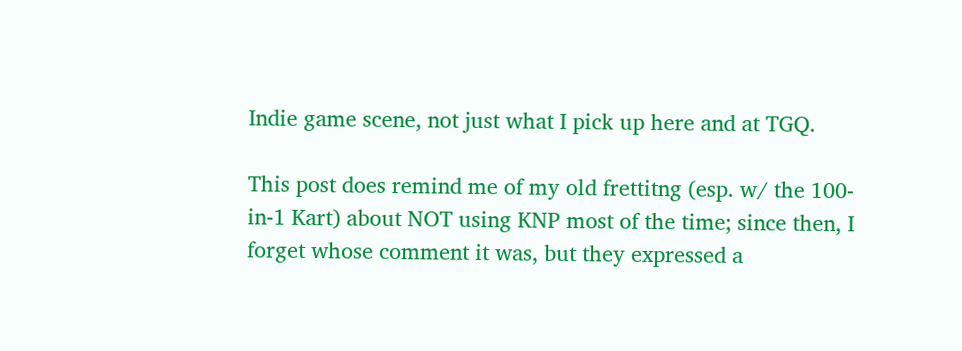Indie game scene, not just what I pick up here and at TGQ.

This post does remind me of my old frettitng (esp. w/ the 100-in-1 Kart) about NOT using KNP most of the time; since then, I forget whose comment it was, but they expressed a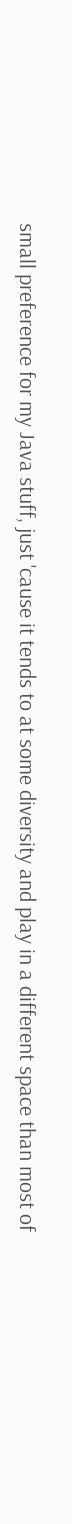small preference for my Java stuff, just 'cause it tends to at some diversity and play in a different space than most of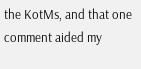the KotMs, and that one comment aided my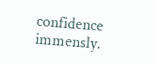confidence immensly.